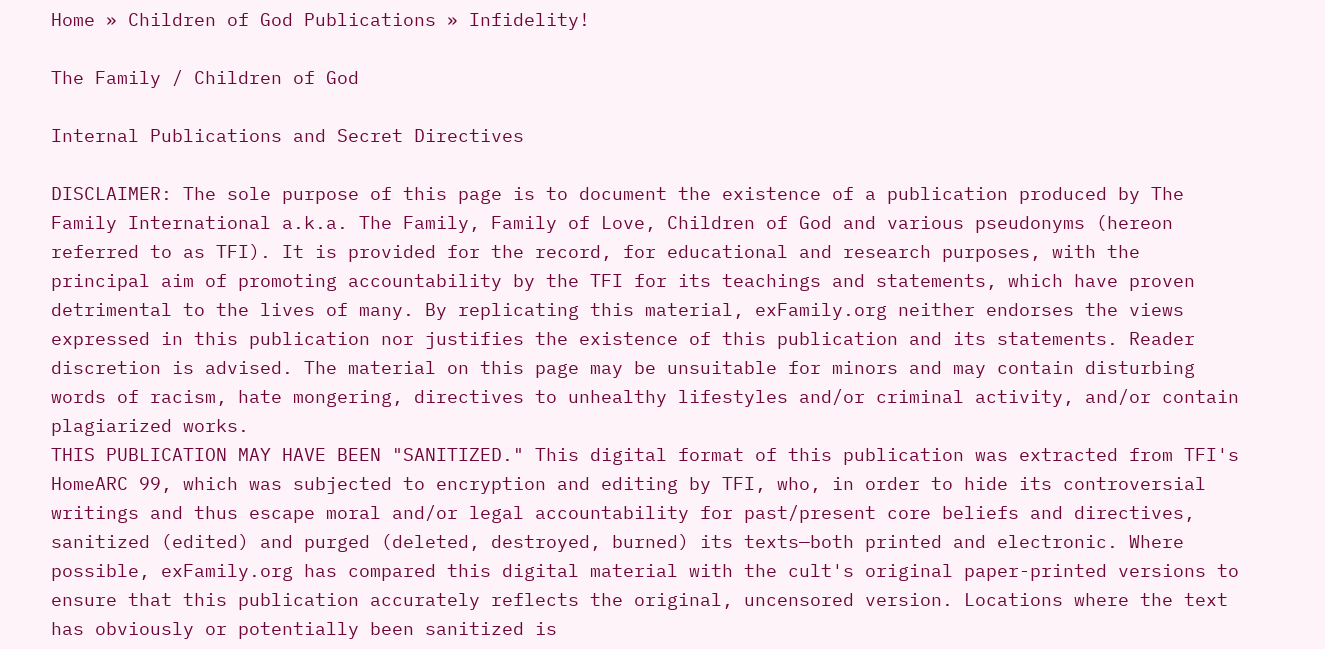Home » Children of God Publications » Infidelity!

The Family / Children of God

Internal Publications and Secret Directives

DISCLAIMER: The sole purpose of this page is to document the existence of a publication produced by The Family International a.k.a. The Family, Family of Love, Children of God and various pseudonyms (hereon referred to as TFI). It is provided for the record, for educational and research purposes, with the principal aim of promoting accountability by the TFI for its teachings and statements, which have proven detrimental to the lives of many. By replicating this material, exFamily.org neither endorses the views expressed in this publication nor justifies the existence of this publication and its statements. Reader discretion is advised. The material on this page may be unsuitable for minors and may contain disturbing words of racism, hate mongering, directives to unhealthy lifestyles and/or criminal activity, and/or contain plagiarized works.
THIS PUBLICATION MAY HAVE BEEN "SANITIZED." This digital format of this publication was extracted from TFI's HomeARC 99, which was subjected to encryption and editing by TFI, who, in order to hide its controversial writings and thus escape moral and/or legal accountability for past/present core beliefs and directives, sanitized (edited) and purged (deleted, destroyed, burned) its texts—both printed and electronic. Where possible, exFamily.org has compared this digital material with the cult's original paper-printed versions to ensure that this publication accurately reflects the original, uncensored version. Locations where the text has obviously or potentially been sanitized is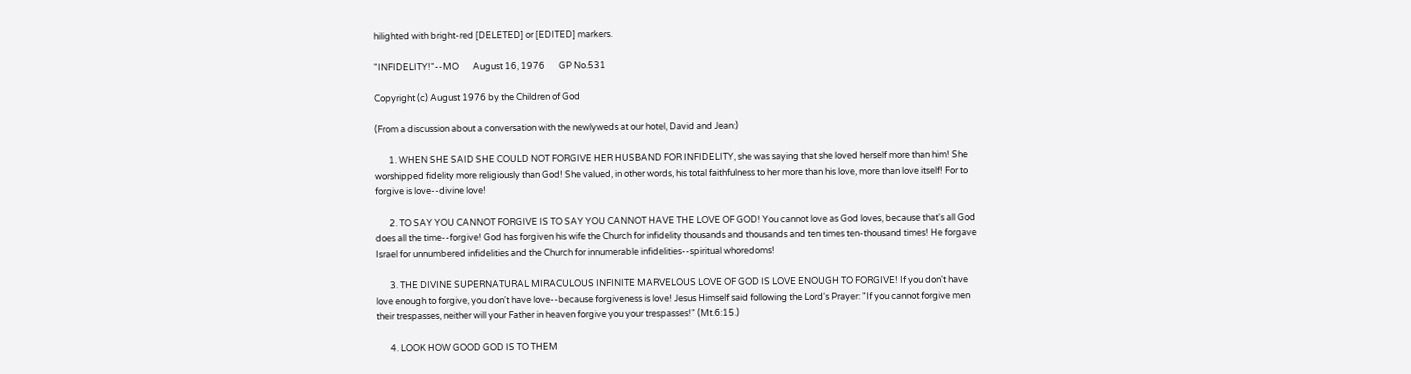hilighted with bright-red [DELETED] or [EDITED] markers.

"INFIDELITY!"--MO       August 16, 1976       GP No.531

Copyright (c) August 1976 by the Children of God

(From a discussion about a conversation with the newlyweds at our hotel, David and Jean:)

       1. WHEN SHE SAID SHE COULD NOT FORGIVE HER HUSBAND FOR INFIDELITY, she was saying that she loved herself more than him! She worshipped fidelity more religiously than God! She valued, in other words, his total faithfulness to her more than his love, more than love itself! For to forgive is love--divine love!

       2. TO SAY YOU CANNOT FORGIVE IS TO SAY YOU CANNOT HAVE THE LOVE OF GOD! You cannot love as God loves, because that's all God does all the time--forgive! God has forgiven his wife the Church for infidelity thousands and thousands and ten times ten-thousand times! He forgave Israel for unnumbered infidelities and the Church for innumerable infidelities--spiritual whoredoms!

       3. THE DIVINE SUPERNATURAL MIRACULOUS INFINITE MARVELOUS LOVE OF GOD IS LOVE ENOUGH TO FORGIVE! If you don't have love enough to forgive, you don't have love--because forgiveness is love! Jesus Himself said following the Lord's Prayer: "If you cannot forgive men their trespasses, neither will your Father in heaven forgive you your trespasses!" (Mt.6:15.)

       4. LOOK HOW GOOD GOD IS TO THEM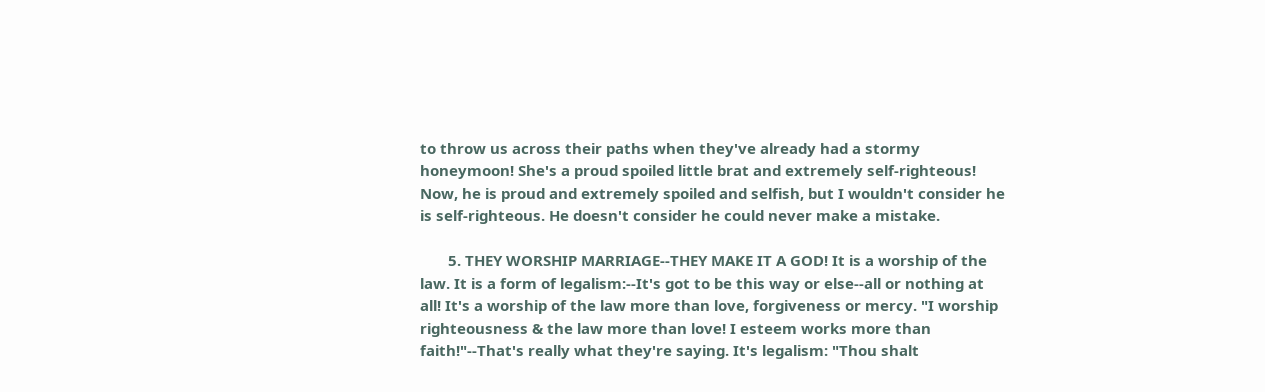to throw us across their paths when they've already had a stormy honeymoon! She's a proud spoiled little brat and extremely self-righteous! Now, he is proud and extremely spoiled and selfish, but I wouldn't consider he is self-righteous. He doesn't consider he could never make a mistake.

       5. THEY WORSHIP MARRIAGE--THEY MAKE IT A GOD! It is a worship of the law. It is a form of legalism:--It's got to be this way or else--all or nothing at all! It's a worship of the law more than love, forgiveness or mercy. "I worship righteousness & the law more than love! I esteem works more than faith!"--That's really what they're saying. It's legalism: "Thou shalt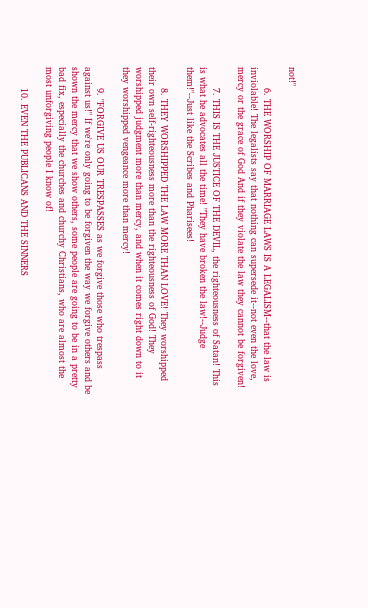not!"

       6. THE WORSHIP OF MARRIAGE LAWS IS A LEGALISM--that the law is inviolable! The legalists say that nothing can supersede it--not even the love, mercy or the grace of God And if they violate the law they cannot be forgiven!

       7. THIS IS THE JUSTICE OF THE DEVIL, the righteousness of Satan! This is what he advocates all the time! "They have broken the law!--Judge them!"--Just like the Scribes and Pharisees!

       8. THEY WORSHIPPED THE LAW MORE THAN LOVE! They worshipped their own self-righteousness more than the righteousness of God! They worshipped judgment more than mercy, and when it comes right down to it they worshipped vengeance more than mercy!

       9. "FORGIVE US OUR TRESPASSES as we forgive those who trespass against us!" If we're only going to be forgiven the way we forgive others and be shown the mercy that we show others, some people are going to be in a pretty bad fix, especially the churches and churchy Christians, who are almost the most unforgiving people I know of!

       10. EVEN THE PUBLICANS AND THE SINNERS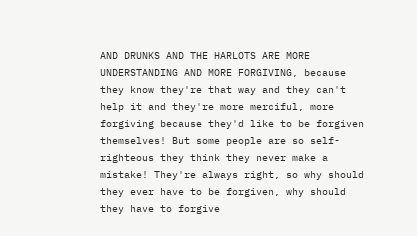AND DRUNKS AND THE HARLOTS ARE MORE UNDERSTANDING AND MORE FORGIVING, because they know they're that way and they can't help it and they're more merciful, more forgiving because they'd like to be forgiven themselves! But some people are so self-righteous they think they never make a mistake! They're always right, so why should they ever have to be forgiven, why should they have to forgive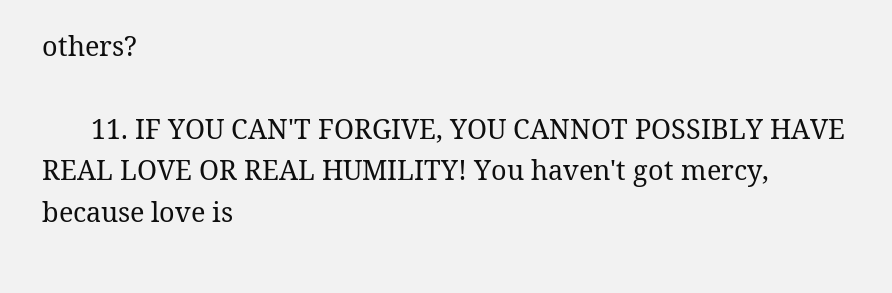others?

       11. IF YOU CAN'T FORGIVE, YOU CANNOT POSSIBLY HAVE REAL LOVE OR REAL HUMILITY! You haven't got mercy, because love is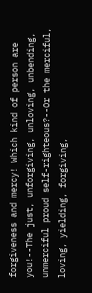forgiveness and mercy! Which kind of person are you!--The just, unforgiving, unloving, unbending, unmerciful proud self-righteous?--Or the merciful, loving, yielding, forgiving,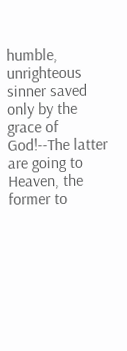humble, unrighteous sinner saved only by the grace of God!--The latter are going to Heaven, the former to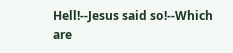Hell!--Jesus said so!--Which are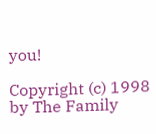you!

Copyright (c) 1998 by The Family